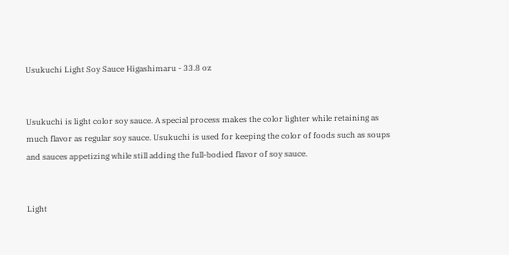Usukuchi Light Soy Sauce Higashimaru - 33.8 oz


Usukuchi is light color soy sauce. A special process makes the color lighter while retaining as much flavor as regular soy sauce. Usukuchi is used for keeping the color of foods such as soups and sauces appetizing while still adding the full-bodied flavor of soy sauce.


Light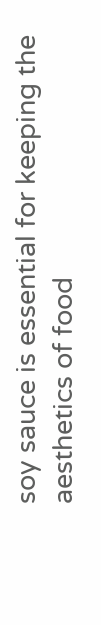soy sauce is essential for keeping the aesthetics of food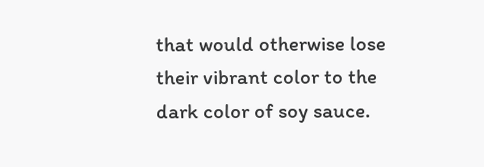that would otherwise lose their vibrant color to the dark color of soy sauce.